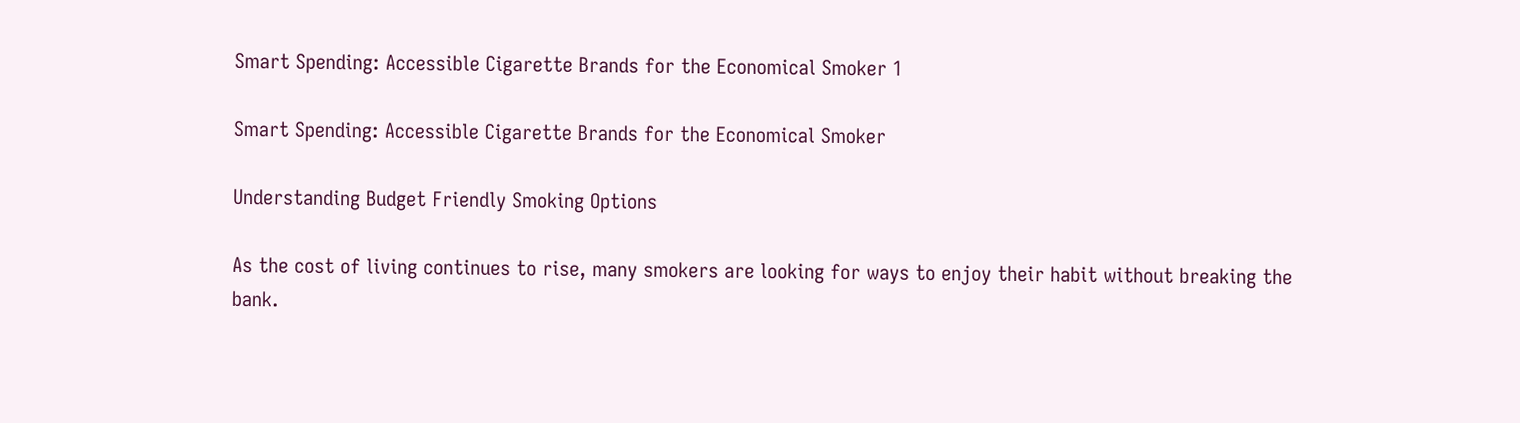Smart Spending: Accessible Cigarette Brands for the Economical Smoker 1

Smart Spending: Accessible Cigarette Brands for the Economical Smoker

Understanding Budget Friendly Smoking Options

As the cost of living continues to rise, many smokers are looking for ways to enjoy their habit without breaking the bank.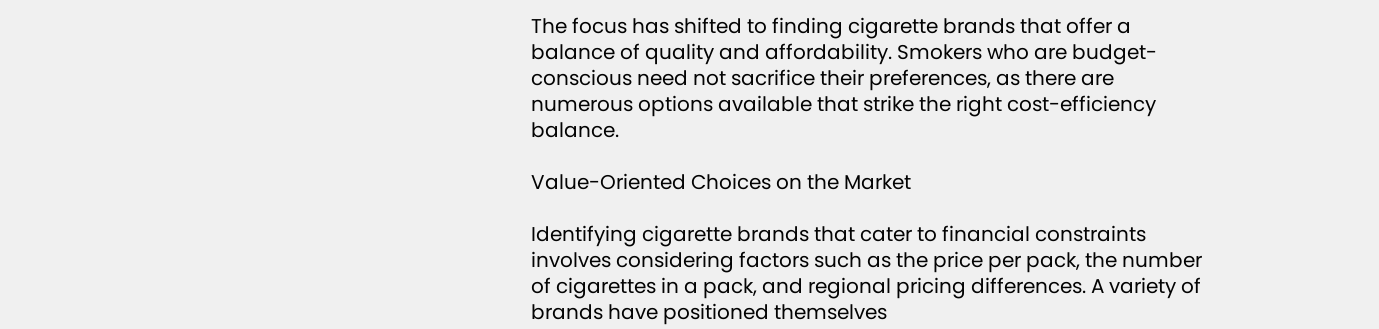The focus has shifted to finding cigarette brands that offer a balance of quality and affordability. Smokers who are budget-conscious need not sacrifice their preferences, as there are numerous options available that strike the right cost-efficiency balance.

Value-Oriented Choices on the Market

Identifying cigarette brands that cater to financial constraints involves considering factors such as the price per pack, the number of cigarettes in a pack, and regional pricing differences. A variety of brands have positioned themselves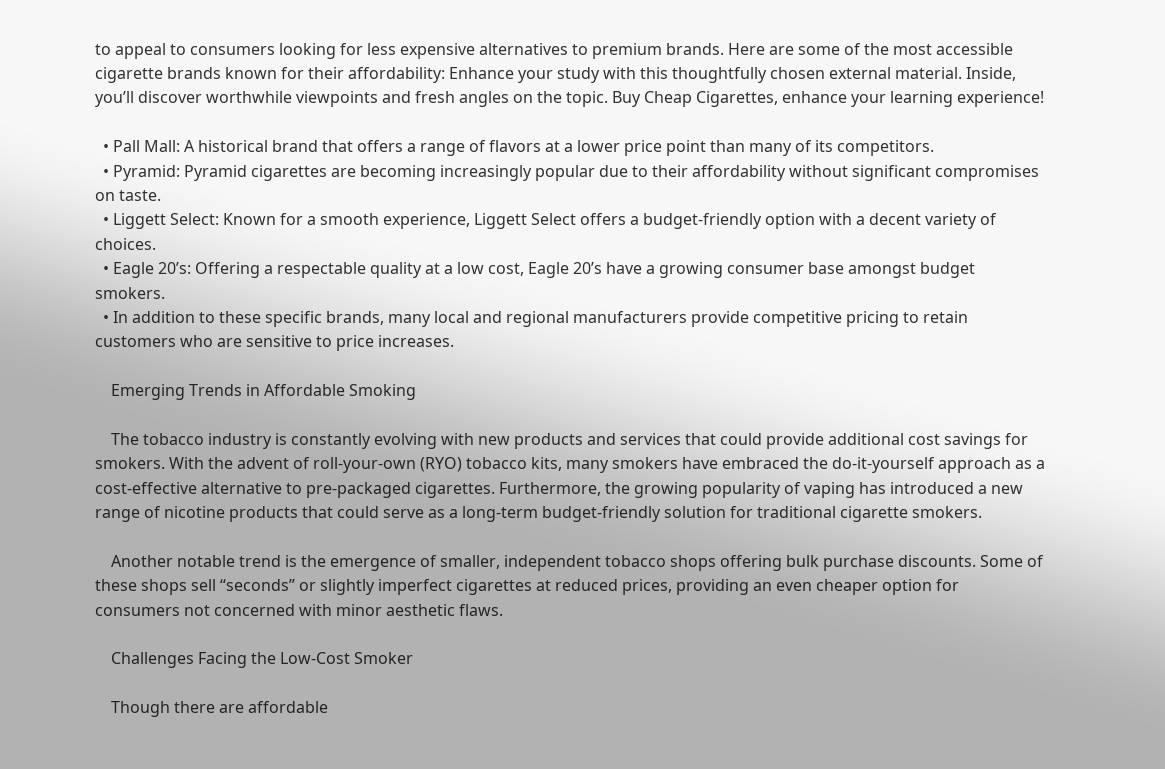to appeal to consumers looking for less expensive alternatives to premium brands. Here are some of the most accessible cigarette brands known for their affordability: Enhance your study with this thoughtfully chosen external material. Inside, you’ll discover worthwhile viewpoints and fresh angles on the topic. Buy Cheap Cigarettes, enhance your learning experience!

  • Pall Mall: A historical brand that offers a range of flavors at a lower price point than many of its competitors.
  • Pyramid: Pyramid cigarettes are becoming increasingly popular due to their affordability without significant compromises on taste.
  • Liggett Select: Known for a smooth experience, Liggett Select offers a budget-friendly option with a decent variety of choices.
  • Eagle 20’s: Offering a respectable quality at a low cost, Eagle 20’s have a growing consumer base amongst budget smokers.
  • In addition to these specific brands, many local and regional manufacturers provide competitive pricing to retain customers who are sensitive to price increases.

    Emerging Trends in Affordable Smoking

    The tobacco industry is constantly evolving with new products and services that could provide additional cost savings for smokers. With the advent of roll-your-own (RYO) tobacco kits, many smokers have embraced the do-it-yourself approach as a cost-effective alternative to pre-packaged cigarettes. Furthermore, the growing popularity of vaping has introduced a new range of nicotine products that could serve as a long-term budget-friendly solution for traditional cigarette smokers.

    Another notable trend is the emergence of smaller, independent tobacco shops offering bulk purchase discounts. Some of these shops sell “seconds” or slightly imperfect cigarettes at reduced prices, providing an even cheaper option for consumers not concerned with minor aesthetic flaws.

    Challenges Facing the Low-Cost Smoker

    Though there are affordable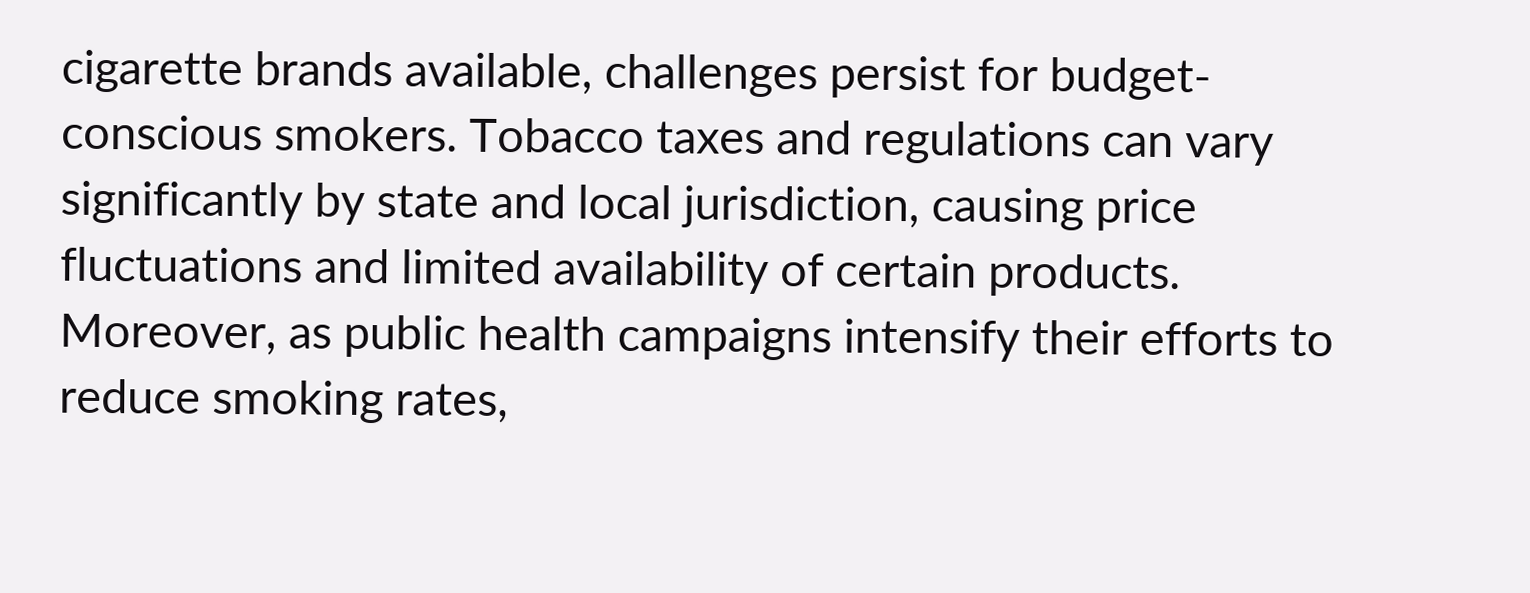cigarette brands available, challenges persist for budget-conscious smokers. Tobacco taxes and regulations can vary significantly by state and local jurisdiction, causing price fluctuations and limited availability of certain products. Moreover, as public health campaigns intensify their efforts to reduce smoking rates,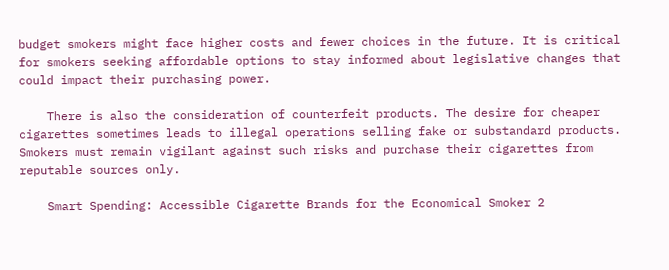budget smokers might face higher costs and fewer choices in the future. It is critical for smokers seeking affordable options to stay informed about legislative changes that could impact their purchasing power.

    There is also the consideration of counterfeit products. The desire for cheaper cigarettes sometimes leads to illegal operations selling fake or substandard products. Smokers must remain vigilant against such risks and purchase their cigarettes from reputable sources only.

    Smart Spending: Accessible Cigarette Brands for the Economical Smoker 2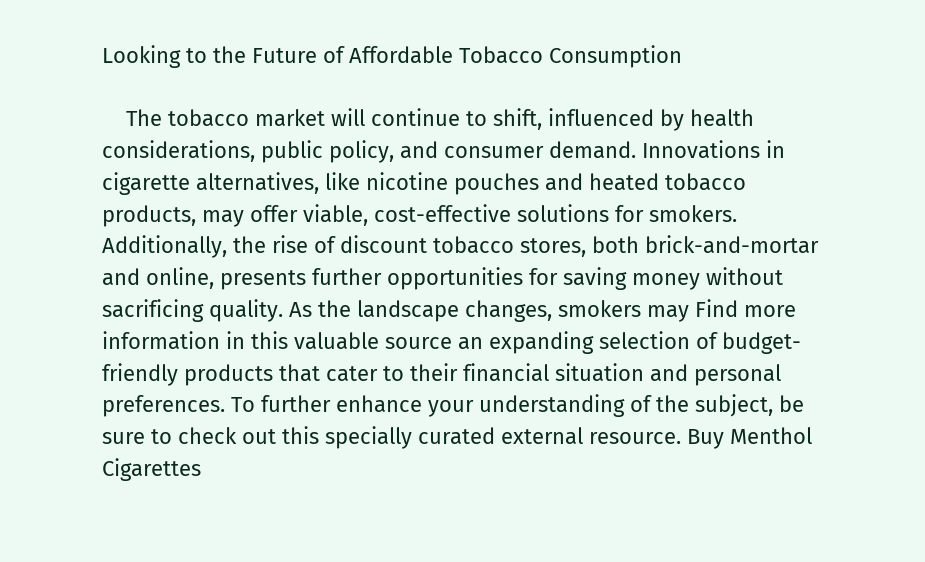Looking to the Future of Affordable Tobacco Consumption

    The tobacco market will continue to shift, influenced by health considerations, public policy, and consumer demand. Innovations in cigarette alternatives, like nicotine pouches and heated tobacco products, may offer viable, cost-effective solutions for smokers. Additionally, the rise of discount tobacco stores, both brick-and-mortar and online, presents further opportunities for saving money without sacrificing quality. As the landscape changes, smokers may Find more information in this valuable source an expanding selection of budget-friendly products that cater to their financial situation and personal preferences. To further enhance your understanding of the subject, be sure to check out this specially curated external resource. Buy Menthol Cigarettes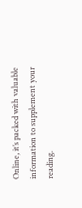Online, it’s packed with valuable information to supplement your reading.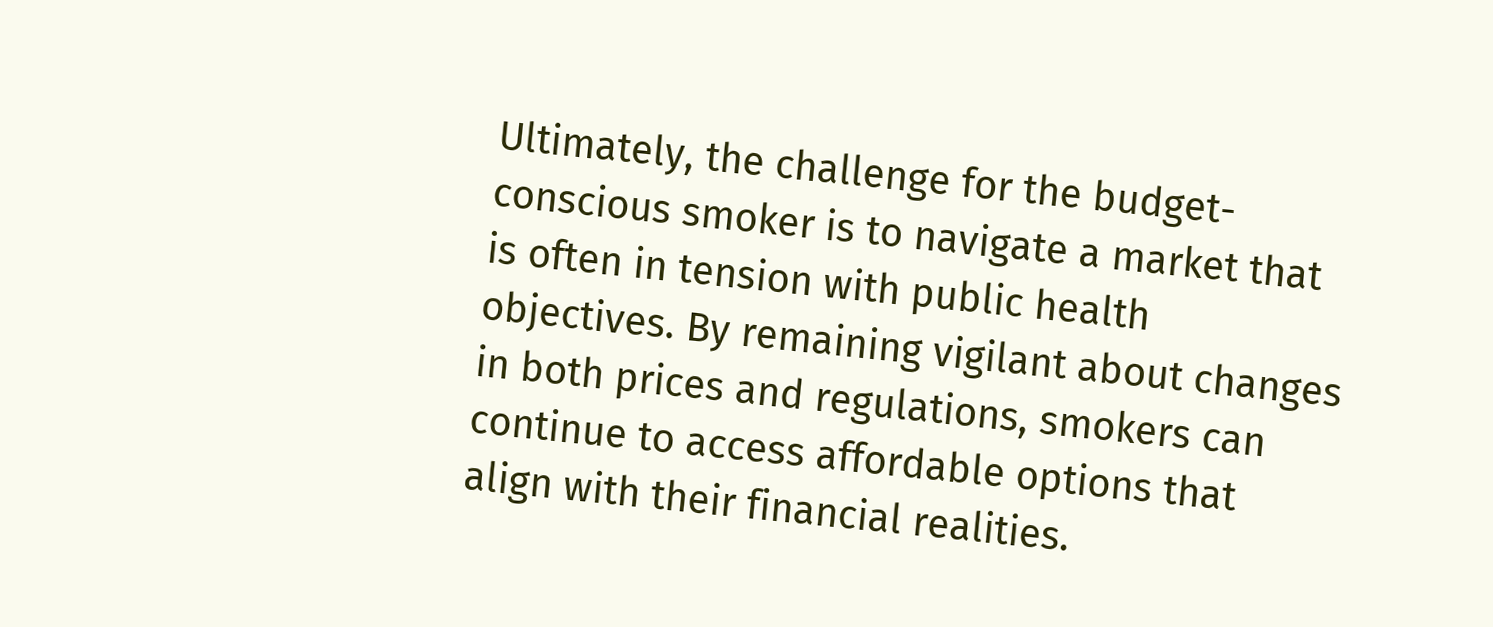Ultimately, the challenge for the budget-conscious smoker is to navigate a market that is often in tension with public health objectives. By remaining vigilant about changes in both prices and regulations, smokers can continue to access affordable options that align with their financial realities.